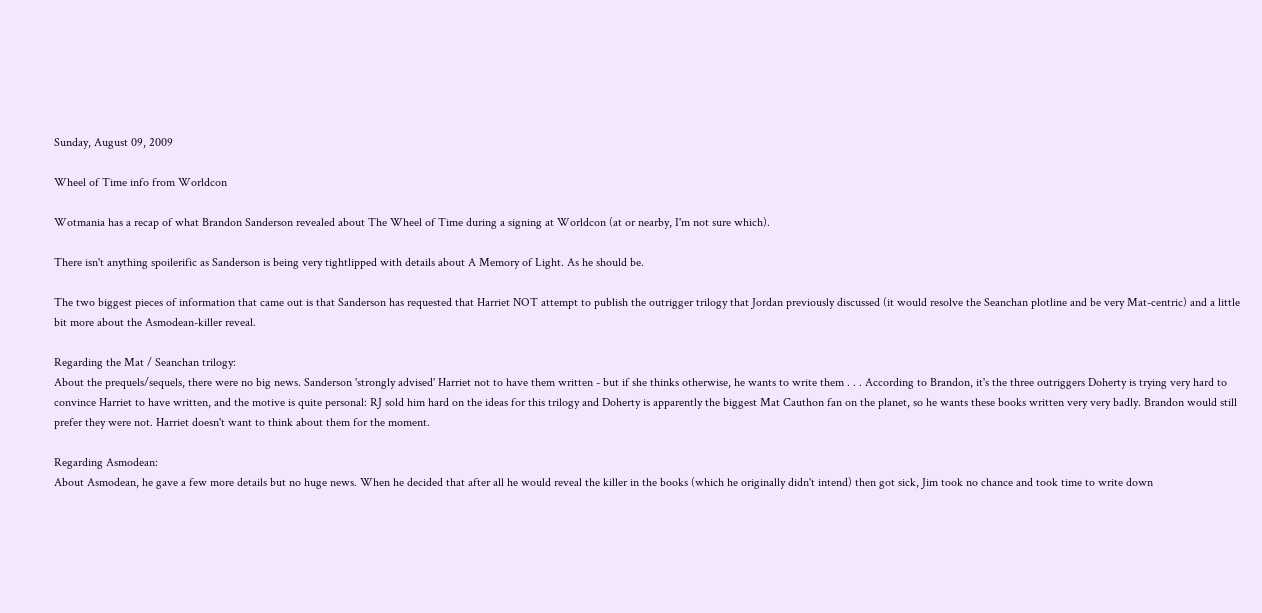Sunday, August 09, 2009

Wheel of Time info from Worldcon

Wotmania has a recap of what Brandon Sanderson revealed about The Wheel of Time during a signing at Worldcon (at or nearby, I'm not sure which).

There isn't anything spoilerific as Sanderson is being very tightlipped with details about A Memory of Light. As he should be.

The two biggest pieces of information that came out is that Sanderson has requested that Harriet NOT attempt to publish the outrigger trilogy that Jordan previously discussed (it would resolve the Seanchan plotline and be very Mat-centric) and a little bit more about the Asmodean-killer reveal.

Regarding the Mat / Seanchan trilogy:
About the prequels/sequels, there were no big news. Sanderson 'strongly advised' Harriet not to have them written - but if she thinks otherwise, he wants to write them . . . According to Brandon, it's the three outriggers Doherty is trying very hard to convince Harriet to have written, and the motive is quite personal: RJ sold him hard on the ideas for this trilogy and Doherty is apparently the biggest Mat Cauthon fan on the planet, so he wants these books written very very badly. Brandon would still prefer they were not. Harriet doesn't want to think about them for the moment.

Regarding Asmodean:
About Asmodean, he gave a few more details but no huge news. When he decided that after all he would reveal the killer in the books (which he originally didn't intend) then got sick, Jim took no chance and took time to write down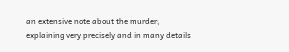an extensive note about the murder, explaining very precisely and in many details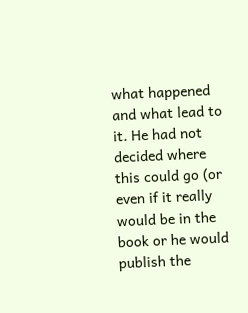what happened and what lead to it. He had not decided where this could go (or even if it really would be in the book or he would publish the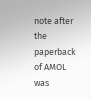note after the paperback of AMOL was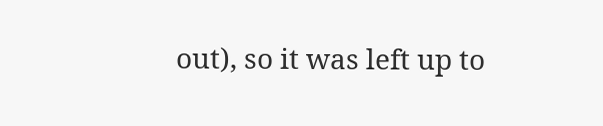out), so it was left up to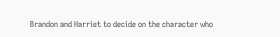Brandon and Harriet to decide on the character who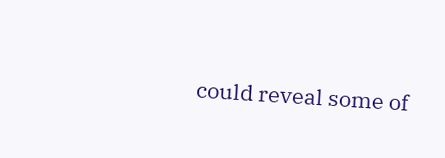could reveal some of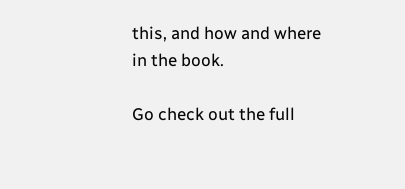this, and how and where in the book.

Go check out the full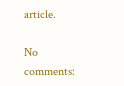article.

No comments: